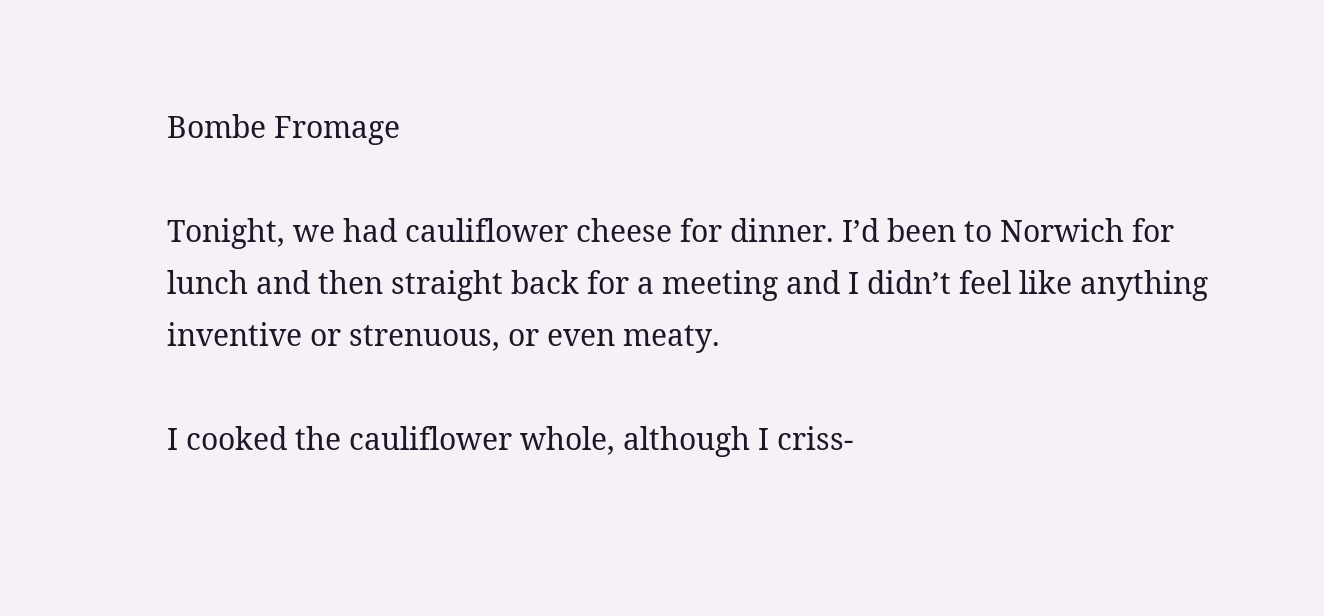Bombe Fromage

Tonight, we had cauliflower cheese for dinner. I’d been to Norwich for lunch and then straight back for a meeting and I didn’t feel like anything inventive or strenuous, or even meaty.

I cooked the cauliflower whole, although I criss-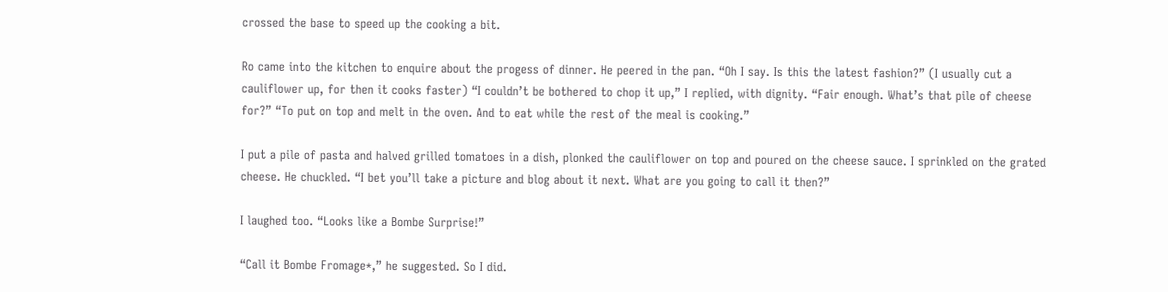crossed the base to speed up the cooking a bit.

Ro came into the kitchen to enquire about the progess of dinner. He peered in the pan. “Oh I say. Is this the latest fashion?” (I usually cut a cauliflower up, for then it cooks faster) “I couldn’t be bothered to chop it up,” I replied, with dignity. “Fair enough. What’s that pile of cheese for?” “To put on top and melt in the oven. And to eat while the rest of the meal is cooking.”

I put a pile of pasta and halved grilled tomatoes in a dish, plonked the cauliflower on top and poured on the cheese sauce. I sprinkled on the grated cheese. He chuckled. “I bet you’ll take a picture and blog about it next. What are you going to call it then?”

I laughed too. “Looks like a Bombe Surprise!”

“Call it Bombe Fromage*,” he suggested. So I did.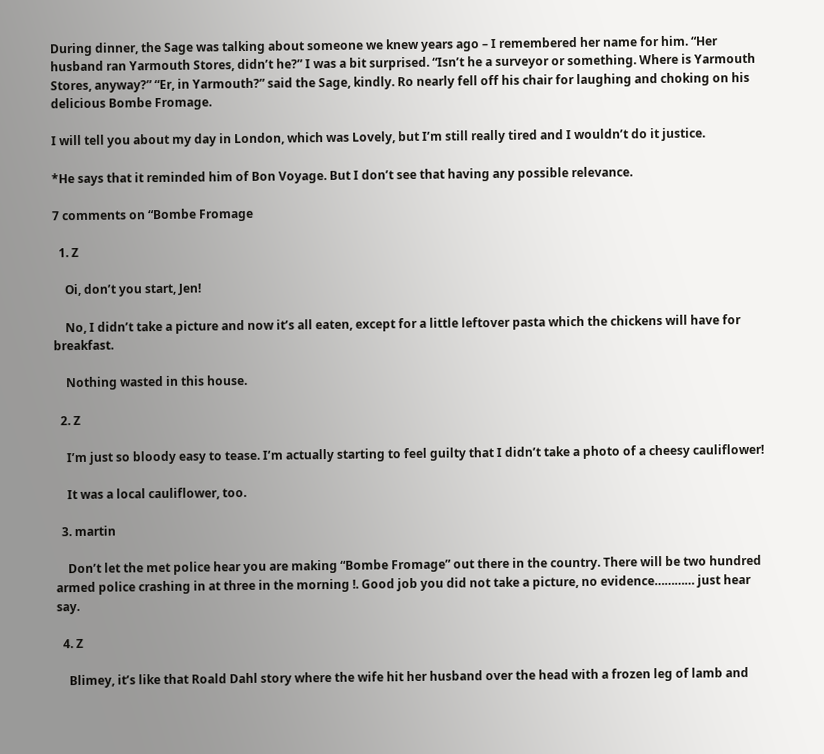During dinner, the Sage was talking about someone we knew years ago – I remembered her name for him. “Her husband ran Yarmouth Stores, didn’t he?” I was a bit surprised. “Isn’t he a surveyor or something. Where is Yarmouth Stores, anyway?” “Er, in Yarmouth?” said the Sage, kindly. Ro nearly fell off his chair for laughing and choking on his delicious Bombe Fromage.

I will tell you about my day in London, which was Lovely, but I’m still really tired and I wouldn’t do it justice.

*He says that it reminded him of Bon Voyage. But I don’t see that having any possible relevance.

7 comments on “Bombe Fromage

  1. Z

    Oi, don’t you start, Jen!

    No, I didn’t take a picture and now it’s all eaten, except for a little leftover pasta which the chickens will have for breakfast.

    Nothing wasted in this house.

  2. Z

    I’m just so bloody easy to tease. I’m actually starting to feel guilty that I didn’t take a photo of a cheesy cauliflower!

    It was a local cauliflower, too.

  3. martin

    Don’t let the met police hear you are making “Bombe Fromage” out there in the country. There will be two hundred armed police crashing in at three in the morning !. Good job you did not take a picture, no evidence………… just hear say.

  4. Z

    Blimey, it’s like that Roald Dahl story where the wife hit her husband over the head with a frozen leg of lamb and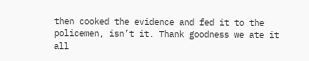then cooked the evidence and fed it to the policemen, isn’t it. Thank goodness we ate it all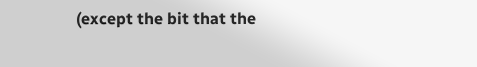(except the bit that the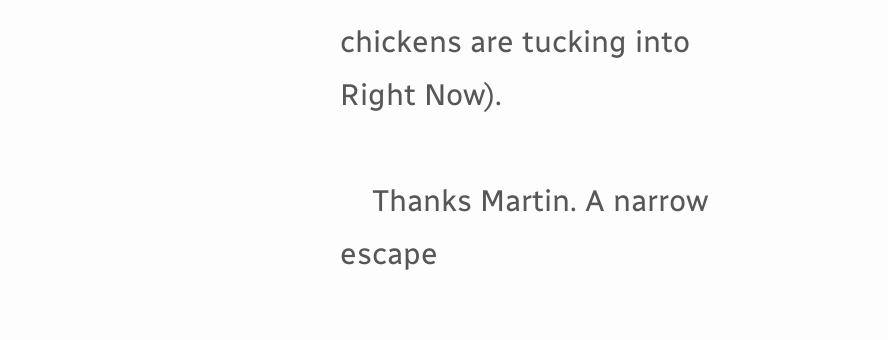chickens are tucking into Right Now).

    Thanks Martin. A narrow escape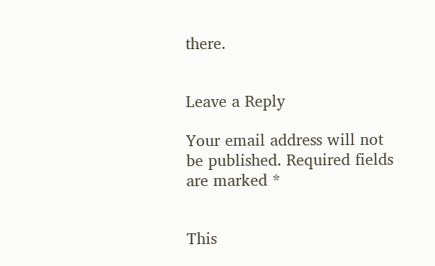there.


Leave a Reply

Your email address will not be published. Required fields are marked *


This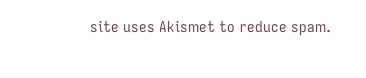site uses Akismet to reduce spam.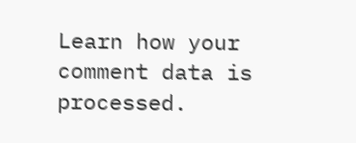Learn how your comment data is processed.